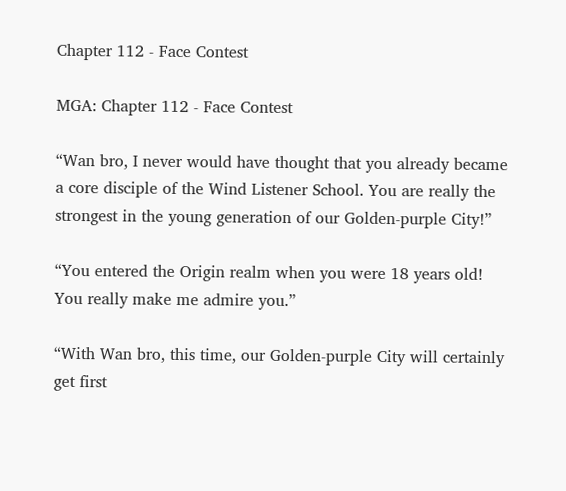Chapter 112 - Face Contest

MGA: Chapter 112 - Face Contest

“Wan bro, I never would have thought that you already became a core disciple of the Wind Listener School. You are really the strongest in the young generation of our Golden-purple City!”

“You entered the Origin realm when you were 18 years old! You really make me admire you.”

“With Wan bro, this time, our Golden-purple City will certainly get first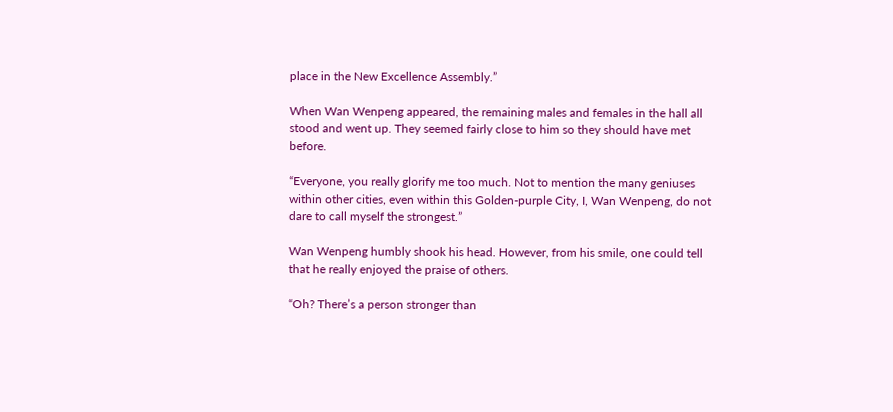place in the New Excellence Assembly.”

When Wan Wenpeng appeared, the remaining males and females in the hall all stood and went up. They seemed fairly close to him so they should have met before.

“Everyone, you really glorify me too much. Not to mention the many geniuses within other cities, even within this Golden-purple City, I, Wan Wenpeng, do not dare to call myself the strongest.”

Wan Wenpeng humbly shook his head. However, from his smile, one could tell that he really enjoyed the praise of others.

“Oh? There’s a person stronger than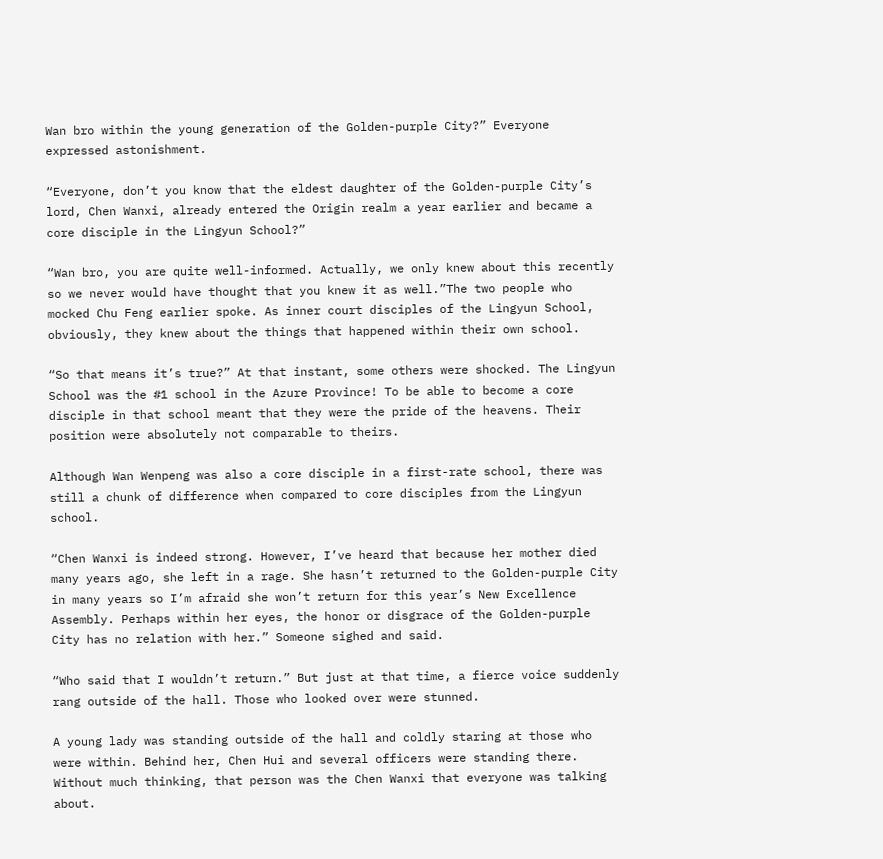Wan bro within the young generation of the Golden-purple City?” Everyone expressed astonishment.

“Everyone, don’t you know that the eldest daughter of the Golden-purple City’s lord, Chen Wanxi, already entered the Origin realm a year earlier and became a core disciple in the Lingyun School?”

“Wan bro, you are quite well-informed. Actually, we only knew about this recently so we never would have thought that you knew it as well.”The two people who mocked Chu Feng earlier spoke. As inner court disciples of the Lingyun School, obviously, they knew about the things that happened within their own school.

“So that means it’s true?” At that instant, some others were shocked. The Lingyun School was the #1 school in the Azure Province! To be able to become a core disciple in that school meant that they were the pride of the heavens. Their position were absolutely not comparable to theirs.

Although Wan Wenpeng was also a core disciple in a first-rate school, there was still a chunk of difference when compared to core disciples from the Lingyun school.

“Chen Wanxi is indeed strong. However, I’ve heard that because her mother died many years ago, she left in a rage. She hasn’t returned to the Golden-purple City in many years so I’m afraid she won’t return for this year’s New Excellence Assembly. Perhaps within her eyes, the honor or disgrace of the Golden-purple City has no relation with her.” Someone sighed and said.

“Who said that I wouldn’t return.” But just at that time, a fierce voice suddenly rang outside of the hall. Those who looked over were stunned.

A young lady was standing outside of the hall and coldly staring at those who were within. Behind her, Chen Hui and several officers were standing there. Without much thinking, that person was the Chen Wanxi that everyone was talking about.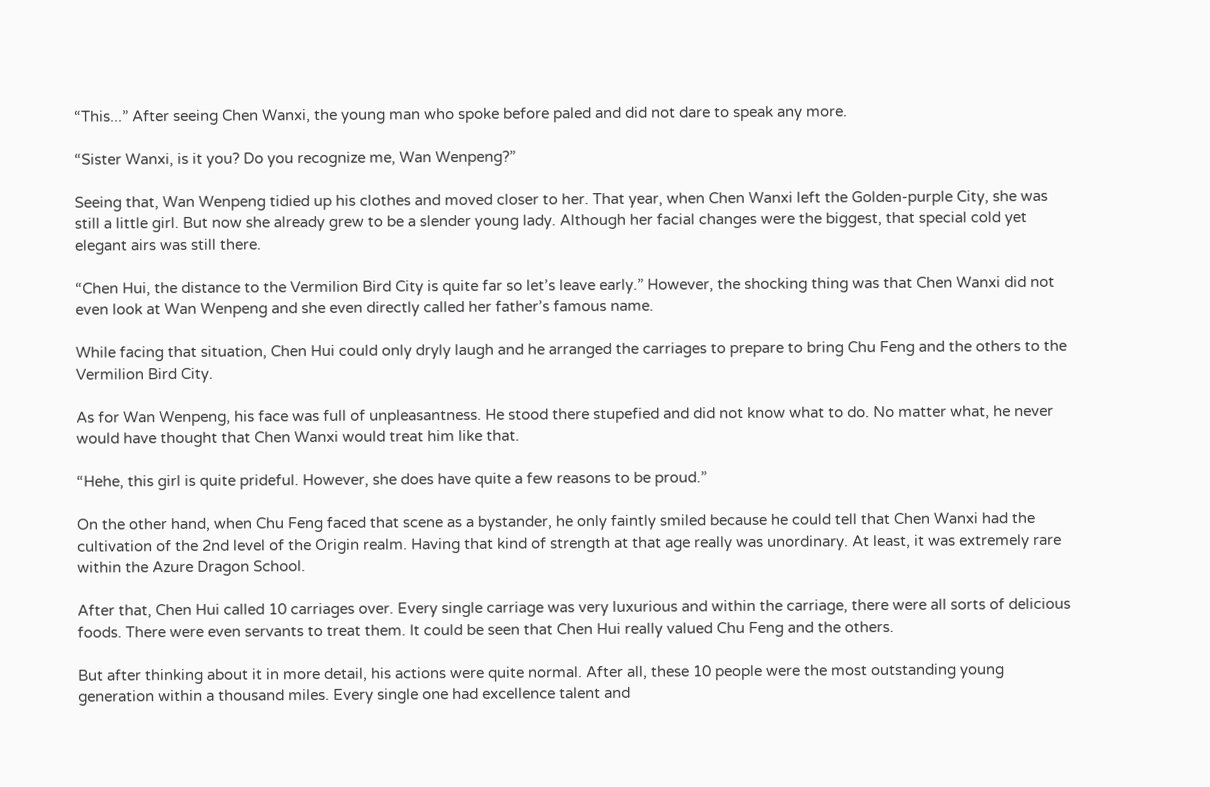“This...” After seeing Chen Wanxi, the young man who spoke before paled and did not dare to speak any more.

“Sister Wanxi, is it you? Do you recognize me, Wan Wenpeng?”

Seeing that, Wan Wenpeng tidied up his clothes and moved closer to her. That year, when Chen Wanxi left the Golden-purple City, she was still a little girl. But now she already grew to be a slender young lady. Although her facial changes were the biggest, that special cold yet elegant airs was still there.

“Chen Hui, the distance to the Vermilion Bird City is quite far so let’s leave early.” However, the shocking thing was that Chen Wanxi did not even look at Wan Wenpeng and she even directly called her father’s famous name.

While facing that situation, Chen Hui could only dryly laugh and he arranged the carriages to prepare to bring Chu Feng and the others to the Vermilion Bird City.

As for Wan Wenpeng, his face was full of unpleasantness. He stood there stupefied and did not know what to do. No matter what, he never would have thought that Chen Wanxi would treat him like that.

“Hehe, this girl is quite prideful. However, she does have quite a few reasons to be proud.”

On the other hand, when Chu Feng faced that scene as a bystander, he only faintly smiled because he could tell that Chen Wanxi had the cultivation of the 2nd level of the Origin realm. Having that kind of strength at that age really was unordinary. At least, it was extremely rare within the Azure Dragon School.

After that, Chen Hui called 10 carriages over. Every single carriage was very luxurious and within the carriage, there were all sorts of delicious foods. There were even servants to treat them. It could be seen that Chen Hui really valued Chu Feng and the others.

But after thinking about it in more detail, his actions were quite normal. After all, these 10 people were the most outstanding young generation within a thousand miles. Every single one had excellence talent and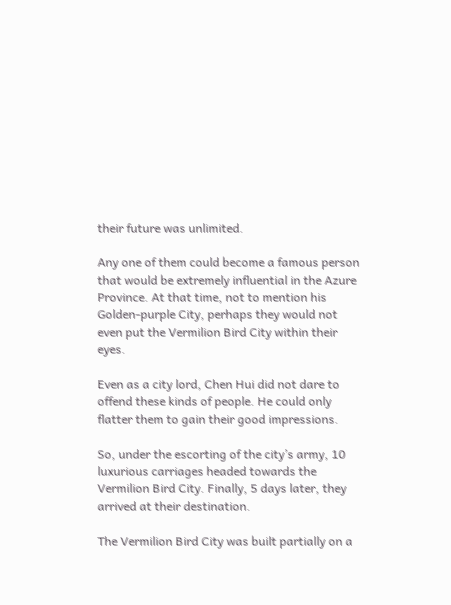their future was unlimited.

Any one of them could become a famous person that would be extremely influential in the Azure Province. At that time, not to mention his Golden-purple City, perhaps they would not even put the Vermilion Bird City within their eyes.

Even as a city lord, Chen Hui did not dare to offend these kinds of people. He could only flatter them to gain their good impressions.

So, under the escorting of the city’s army, 10 luxurious carriages headed towards the Vermilion Bird City. Finally, 5 days later, they arrived at their destination.

The Vermilion Bird City was built partially on a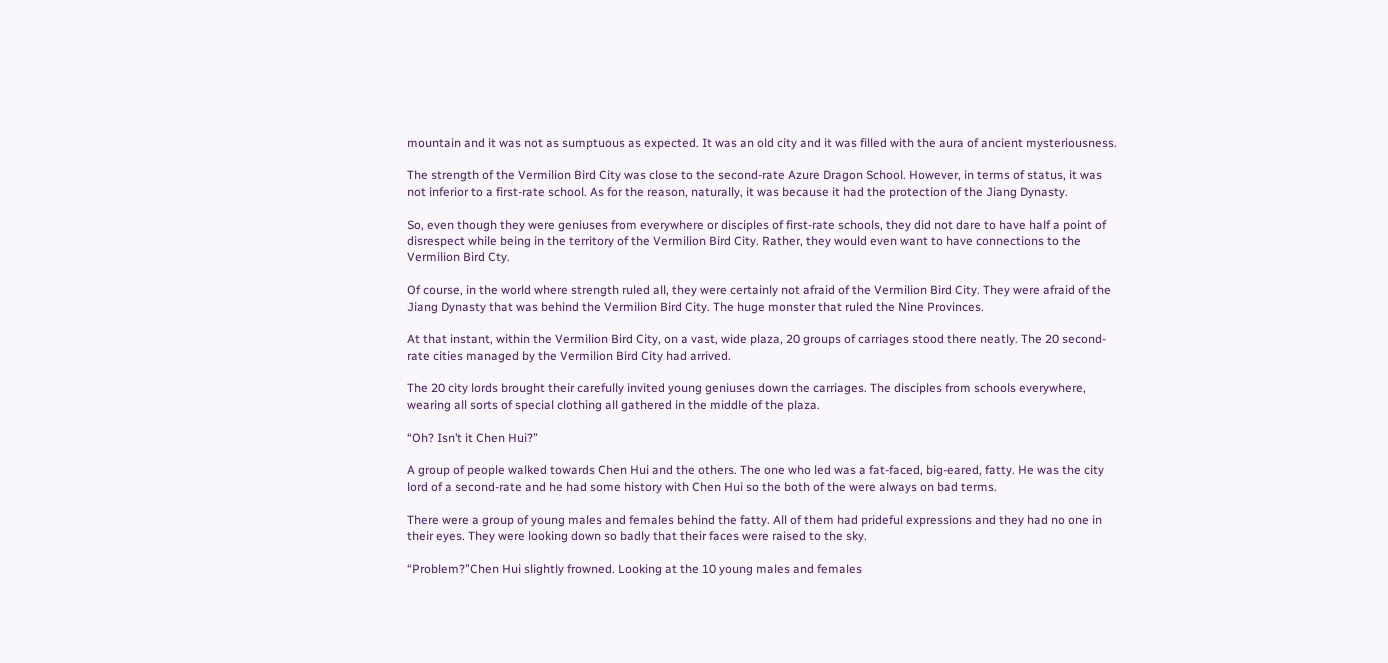mountain and it was not as sumptuous as expected. It was an old city and it was filled with the aura of ancient mysteriousness.

The strength of the Vermilion Bird City was close to the second-rate Azure Dragon School. However, in terms of status, it was not inferior to a first-rate school. As for the reason, naturally, it was because it had the protection of the Jiang Dynasty.

So, even though they were geniuses from everywhere or disciples of first-rate schools, they did not dare to have half a point of disrespect while being in the territory of the Vermilion Bird City. Rather, they would even want to have connections to the Vermilion Bird Cty.

Of course, in the world where strength ruled all, they were certainly not afraid of the Vermilion Bird City. They were afraid of the Jiang Dynasty that was behind the Vermilion Bird City. The huge monster that ruled the Nine Provinces.

At that instant, within the Vermilion Bird City, on a vast, wide plaza, 20 groups of carriages stood there neatly. The 20 second-rate cities managed by the Vermilion Bird City had arrived.

The 20 city lords brought their carefully invited young geniuses down the carriages. The disciples from schools everywhere, wearing all sorts of special clothing all gathered in the middle of the plaza.

“Oh? Isn’t it Chen Hui?”

A group of people walked towards Chen Hui and the others. The one who led was a fat-faced, big-eared, fatty. He was the city lord of a second-rate and he had some history with Chen Hui so the both of the were always on bad terms.

There were a group of young males and females behind the fatty. All of them had prideful expressions and they had no one in their eyes. They were looking down so badly that their faces were raised to the sky.

“Problem?”Chen Hui slightly frowned. Looking at the 10 young males and females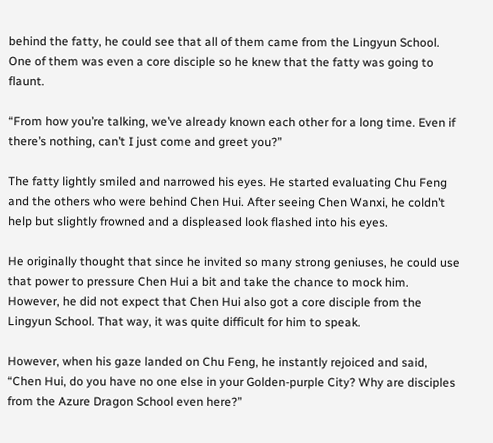behind the fatty, he could see that all of them came from the Lingyun School. One of them was even a core disciple so he knew that the fatty was going to flaunt.

“From how you’re talking, we’ve already known each other for a long time. Even if there’s nothing, can’t I just come and greet you?”

The fatty lightly smiled and narrowed his eyes. He started evaluating Chu Feng and the others who were behind Chen Hui. After seeing Chen Wanxi, he coldn’t help but slightly frowned and a displeased look flashed into his eyes.

He originally thought that since he invited so many strong geniuses, he could use that power to pressure Chen Hui a bit and take the chance to mock him. However, he did not expect that Chen Hui also got a core disciple from the Lingyun School. That way, it was quite difficult for him to speak.

However, when his gaze landed on Chu Feng, he instantly rejoiced and said, “Chen Hui, do you have no one else in your Golden-purple City? Why are disciples from the Azure Dragon School even here?”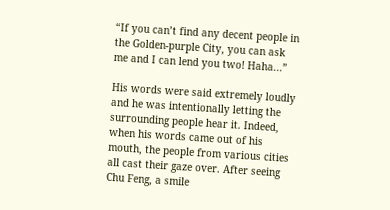“If you can’t find any decent people in the Golden-purple City, you can ask me and I can lend you two! Haha...”

His words were said extremely loudly and he was intentionally letting the surrounding people hear it. Indeed, when his words came out of his mouth, the people from various cities all cast their gaze over. After seeing Chu Feng, a smile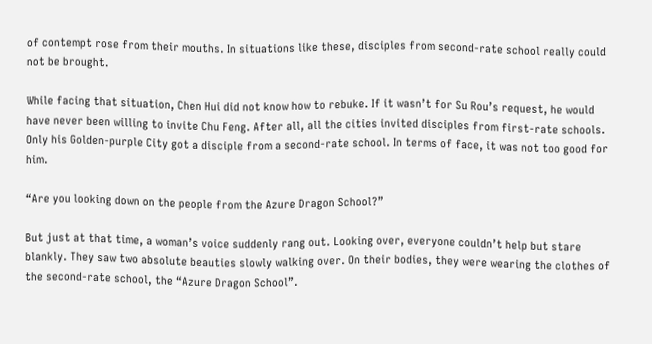of contempt rose from their mouths. In situations like these, disciples from second-rate school really could not be brought.

While facing that situation, Chen Hui did not know how to rebuke. If it wasn’t for Su Rou’s request, he would have never been willing to invite Chu Feng. After all, all the cities invited disciples from first-rate schools. Only his Golden-purple City got a disciple from a second-rate school. In terms of face, it was not too good for him.

“Are you looking down on the people from the Azure Dragon School?”

But just at that time, a woman’s voice suddenly rang out. Looking over, everyone couldn’t help but stare blankly. They saw two absolute beauties slowly walking over. On their bodies, they were wearing the clothes of the second-rate school, the “Azure Dragon School”.